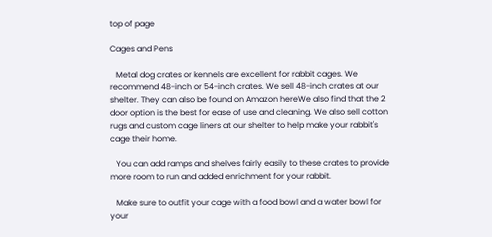top of page

Cages and Pens

   Metal dog crates or kennels are excellent for rabbit cages. We recommend 48-inch or 54-inch crates. We sell 48-inch crates at our shelter. They can also be found on Amazon hereWe also find that the 2 door option is the best for ease of use and cleaning. We also sell cotton rugs and custom cage liners at our shelter to help make your rabbit's cage their home.

   You can add ramps and shelves fairly easily to these crates to provide more room to run and added enrichment for your rabbit.

   Make sure to outfit your cage with a food bowl and a water bowl for your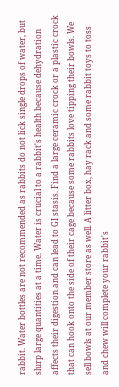rabbit. Water bottles are not recommended as rabbits do not lick single drops of water, but slurp large quantities at a time. Water is crucial to a rabbit's health because dehydration affects their digestion and can lead to GI stasis. Find a large ceramic crock or a plastic crock that can hook onto the side of their cage because some rabbits love tipping their bowls. We sell bowls at our member store as well. A litter box, hay rack and some rabbit toys to toss and chew will complete your rabbit's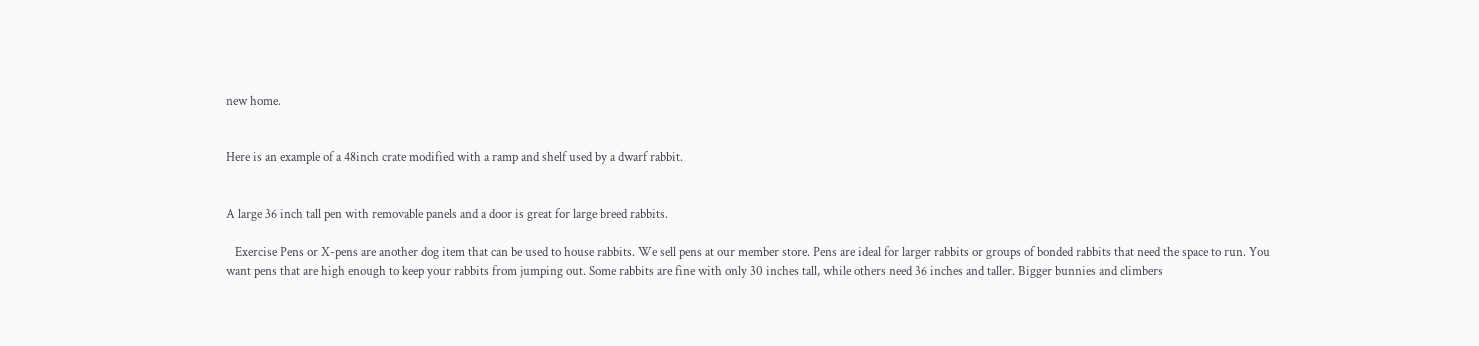new home.


Here is an example of a 48inch crate modified with a ramp and shelf used by a dwarf rabbit.


A large 36 inch tall pen with removable panels and a door is great for large breed rabbits.

   Exercise Pens or X-pens are another dog item that can be used to house rabbits. We sell pens at our member store. Pens are ideal for larger rabbits or groups of bonded rabbits that need the space to run. You want pens that are high enough to keep your rabbits from jumping out. Some rabbits are fine with only 30 inches tall, while others need 36 inches and taller. Bigger bunnies and climbers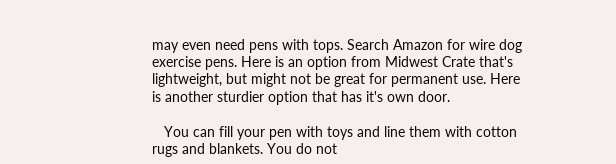may even need pens with tops. Search Amazon for wire dog exercise pens. Here is an option from Midwest Crate that's lightweight, but might not be great for permanent use. Here is another sturdier option that has it's own door.

   You can fill your pen with toys and line them with cotton rugs and blankets. You do not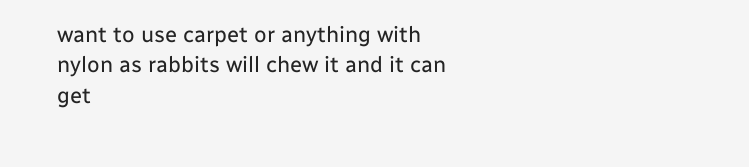want to use carpet or anything with nylon as rabbits will chew it and it can get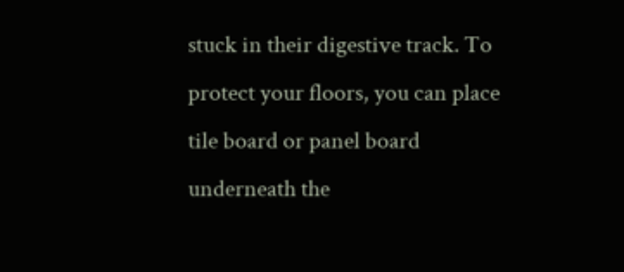stuck in their digestive track. To protect your floors, you can place tile board or panel board underneath the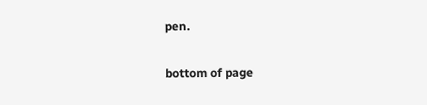pen.

bottom of page